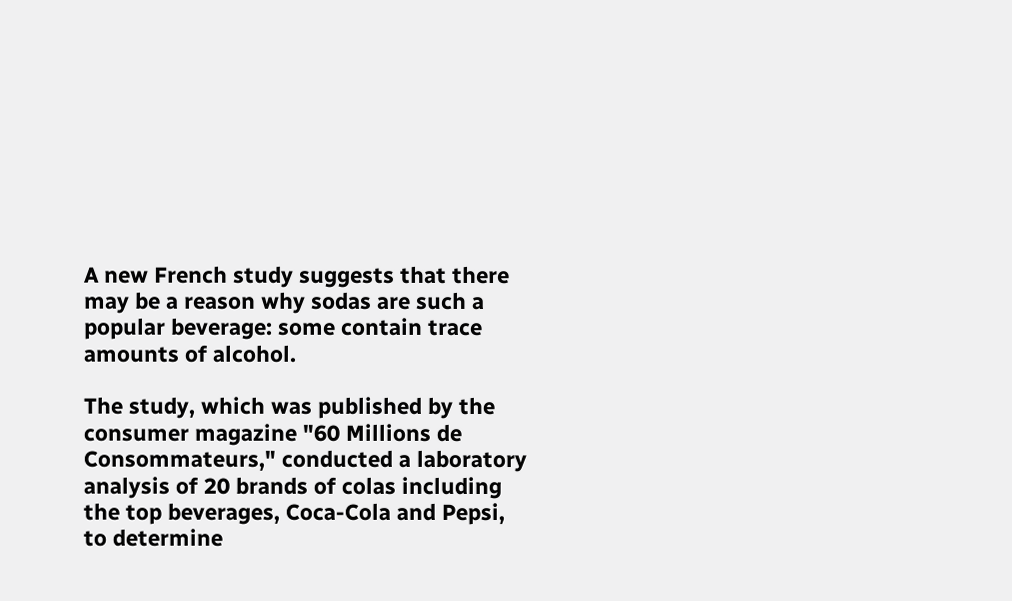A new French study suggests that there may be a reason why sodas are such a popular beverage: some contain trace amounts of alcohol.

The study, which was published by the consumer magazine "60 Millions de Consommateurs," conducted a laboratory analysis of 20 brands of colas including the top beverages, Coca-Cola and Pepsi, to determine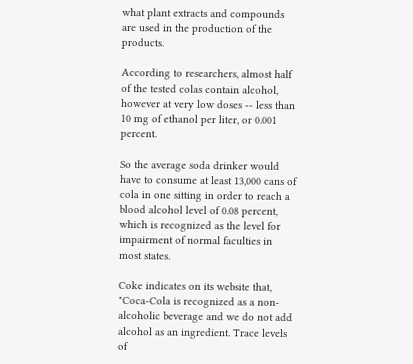what plant extracts and compounds are used in the production of the products.

According to researchers, almost half of the tested colas contain alcohol, however at very low doses -- less than 10 mg of ethanol per liter, or 0.001 percent.

So the average soda drinker would have to consume at least 13,000 cans of cola in one sitting in order to reach a blood alcohol level of 0.08 percent, which is recognized as the level for impairment of normal faculties in most states.

Coke indicates on its website that, "Coca-Cola is recognized as a non-alcoholic beverage and we do not add alcohol as an ingredient. Trace levels of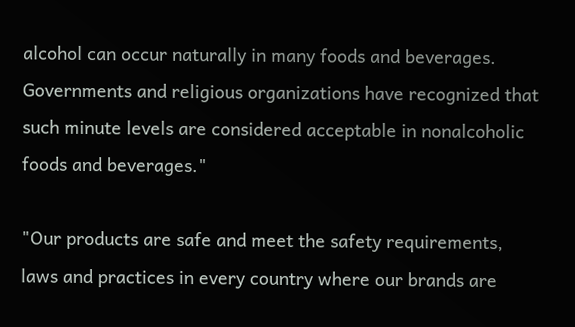alcohol can occur naturally in many foods and beverages. Governments and religious organizations have recognized that such minute levels are considered acceptable in nonalcoholic foods and beverages."

"Our products are safe and meet the safety requirements, laws and practices in every country where our brands are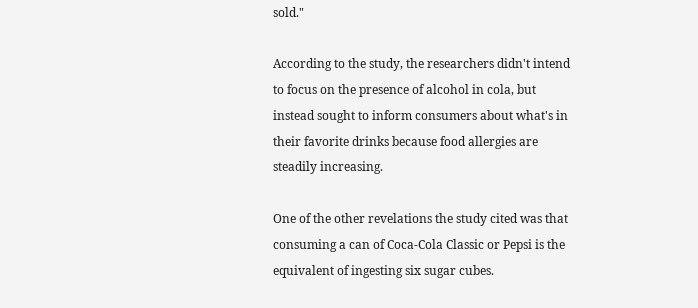sold."

According to the study, the researchers didn't intend to focus on the presence of alcohol in cola, but instead sought to inform consumers about what's in their favorite drinks because food allergies are steadily increasing.

One of the other revelations the study cited was that consuming a can of Coca-Cola Classic or Pepsi is the equivalent of ingesting six sugar cubes.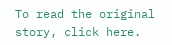To read the original story, click here.